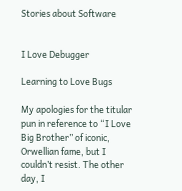Stories about Software


I Love Debugger

Learning to Love Bugs

My apologies for the titular pun in reference to “I Love Big Brother” of iconic, Orwellian fame, but I couldn’t resist. The other day, I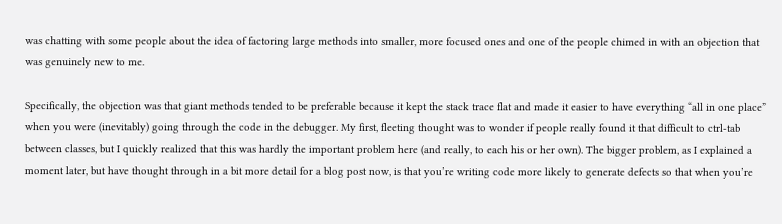was chatting with some people about the idea of factoring large methods into smaller, more focused ones and one of the people chimed in with an objection that was genuinely new to me.

Specifically, the objection was that giant methods tended to be preferable because it kept the stack trace flat and made it easier to have everything “all in one place” when you were (inevitably) going through the code in the debugger. My first, fleeting thought was to wonder if people really found it that difficult to ctrl-tab between classes, but I quickly realized that this was hardly the important problem here (and really, to each his or her own). The bigger problem, as I explained a moment later, but have thought through in a bit more detail for a blog post now, is that you’re writing code more likely to generate defects so that when you’re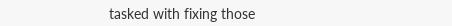tasked with fixing those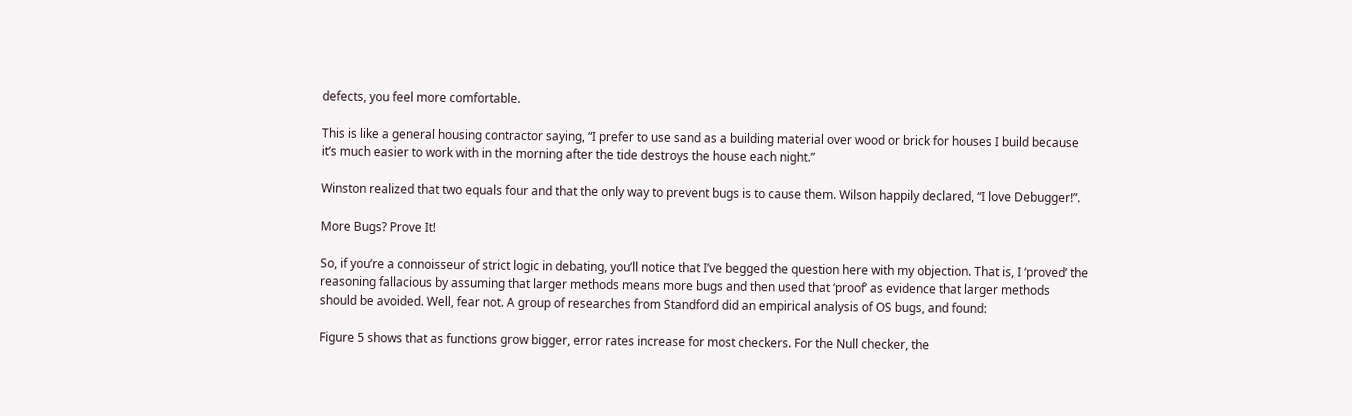defects, you feel more comfortable.

This is like a general housing contractor saying, “I prefer to use sand as a building material over wood or brick for houses I build because it’s much easier to work with in the morning after the tide destroys the house each night.”

Winston realized that two equals four and that the only way to prevent bugs is to cause them. Wilson happily declared, “I love Debugger!”.

More Bugs? Prove It!

So, if you’re a connoisseur of strict logic in debating, you’ll notice that I’ve begged the question here with my objection. That is, I ‘proved’ the reasoning fallacious by assuming that larger methods means more bugs and then used that ‘proof’ as evidence that larger methods should be avoided. Well, fear not. A group of researches from Standford did an empirical analysis of OS bugs, and found:

Figure 5 shows that as functions grow bigger, error rates increase for most checkers. For the Null checker, the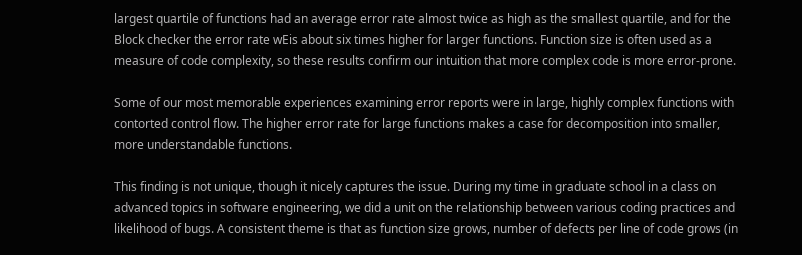largest quartile of functions had an average error rate almost twice as high as the smallest quartile, and for the Block checker the error rate wEis about six times higher for larger functions. Function size is often used as a measure of code complexity, so these results confirm our intuition that more complex code is more error-prone.

Some of our most memorable experiences examining error reports were in large, highly complex functions with contorted control flow. The higher error rate for large functions makes a case for decomposition into smaller, more understandable functions.

This finding is not unique, though it nicely captures the issue. During my time in graduate school in a class on advanced topics in software engineering, we did a unit on the relationship between various coding practices and likelihood of bugs. A consistent theme is that as function size grows, number of defects per line of code grows (in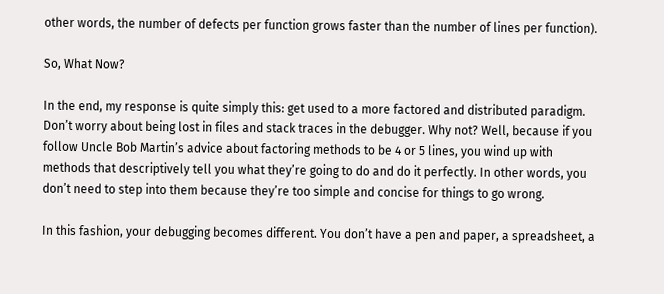other words, the number of defects per function grows faster than the number of lines per function).

So, What Now?

In the end, my response is quite simply this: get used to a more factored and distributed paradigm. Don’t worry about being lost in files and stack traces in the debugger. Why not? Well, because if you follow Uncle Bob Martin’s advice about factoring methods to be 4 or 5 lines, you wind up with methods that descriptively tell you what they’re going to do and do it perfectly. In other words, you don’t need to step into them because they’re too simple and concise for things to go wrong.

In this fashion, your debugging becomes different. You don’t have a pen and paper, a spreadsheet, a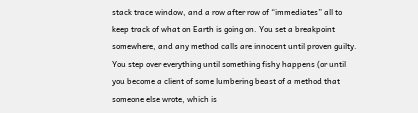stack trace window, and a row after row of “immediates” all to keep track of what on Earth is going on. You set a breakpoint somewhere, and any method calls are innocent until proven guilty. You step over everything until something fishy happens (or until you become a client of some lumbering beast of a method that someone else wrote, which is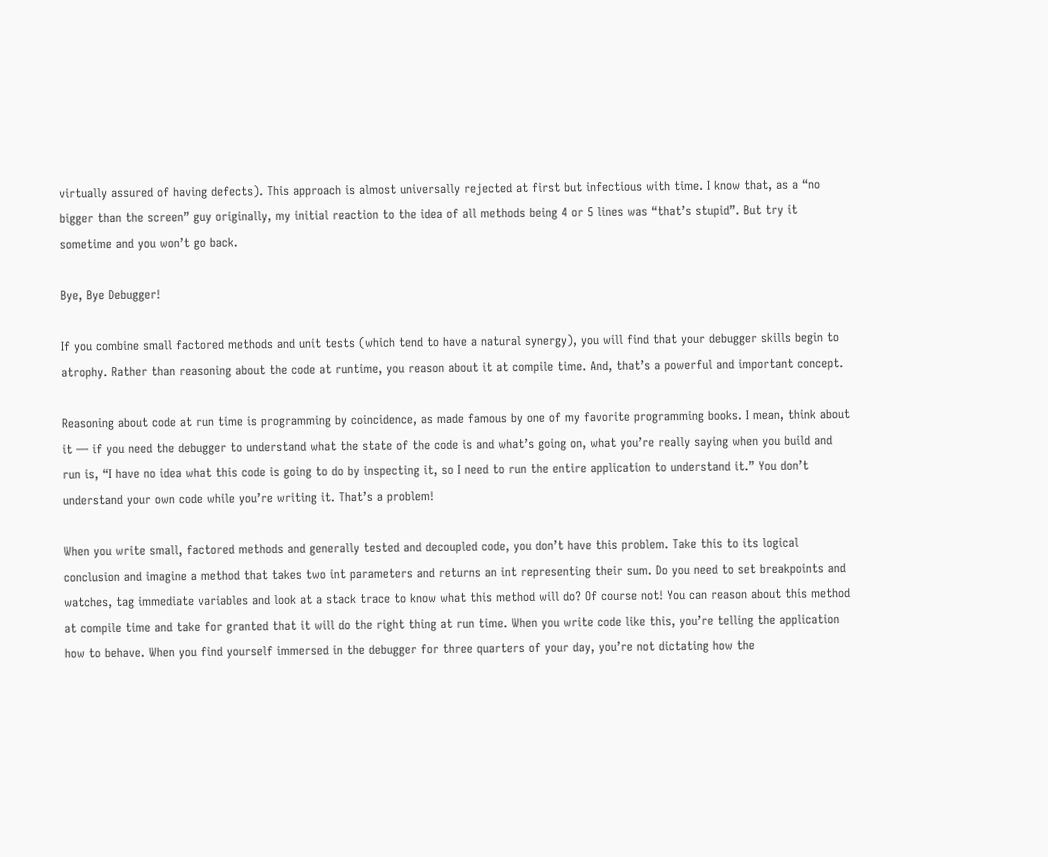virtually assured of having defects). This approach is almost universally rejected at first but infectious with time. I know that, as a “no bigger than the screen” guy originally, my initial reaction to the idea of all methods being 4 or 5 lines was “that’s stupid”. But try it sometime and you won’t go back.

Bye, Bye Debugger!

If you combine small factored methods and unit tests (which tend to have a natural synergy), you will find that your debugger skills begin to atrophy. Rather than reasoning about the code at runtime, you reason about it at compile time. And, that’s a powerful and important concept.

Reasoning about code at run time is programming by coincidence, as made famous by one of my favorite programming books. I mean, think about it — if you need the debugger to understand what the state of the code is and what’s going on, what you’re really saying when you build and run is, “I have no idea what this code is going to do by inspecting it, so I need to run the entire application to understand it.” You don’t understand your own code while you’re writing it. That’s a problem!

When you write small, factored methods and generally tested and decoupled code, you don’t have this problem. Take this to its logical conclusion and imagine a method that takes two int parameters and returns an int representing their sum. Do you need to set breakpoints and watches, tag immediate variables and look at a stack trace to know what this method will do? Of course not! You can reason about this method at compile time and take for granted that it will do the right thing at run time. When you write code like this, you’re telling the application how to behave. When you find yourself immersed in the debugger for three quarters of your day, you’re not dictating how the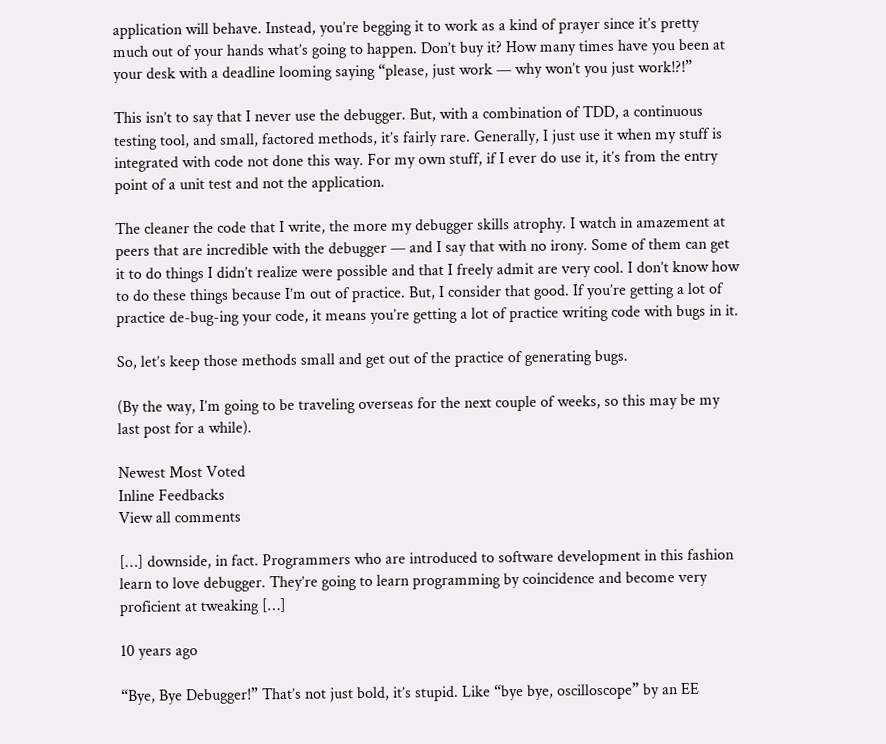application will behave. Instead, you’re begging it to work as a kind of prayer since it’s pretty much out of your hands what’s going to happen. Don’t buy it? How many times have you been at your desk with a deadline looming saying “please, just work — why won’t you just work!?!”

This isn’t to say that I never use the debugger. But, with a combination of TDD, a continuous testing tool, and small, factored methods, it’s fairly rare. Generally, I just use it when my stuff is integrated with code not done this way. For my own stuff, if I ever do use it, it’s from the entry point of a unit test and not the application.

The cleaner the code that I write, the more my debugger skills atrophy. I watch in amazement at peers that are incredible with the debugger — and I say that with no irony. Some of them can get it to do things I didn’t realize were possible and that I freely admit are very cool. I don’t know how to do these things because I’m out of practice. But, I consider that good. If you’re getting a lot of practice de-bug-ing your code, it means you’re getting a lot of practice writing code with bugs in it.

So, let’s keep those methods small and get out of the practice of generating bugs.

(By the way, I’m going to be traveling overseas for the next couple of weeks, so this may be my last post for a while).

Newest Most Voted
Inline Feedbacks
View all comments

[…] downside, in fact. Programmers who are introduced to software development in this fashion learn to love debugger. They’re going to learn programming by coincidence and become very proficient at tweaking […]

10 years ago

“Bye, Bye Debugger!” That’s not just bold, it’s stupid. Like “bye bye, oscilloscope” by an EE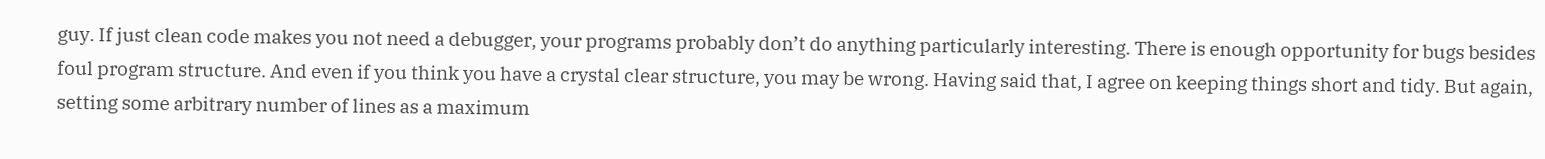guy. If just clean code makes you not need a debugger, your programs probably don’t do anything particularly interesting. There is enough opportunity for bugs besides foul program structure. And even if you think you have a crystal clear structure, you may be wrong. Having said that, I agree on keeping things short and tidy. But again, setting some arbitrary number of lines as a maximum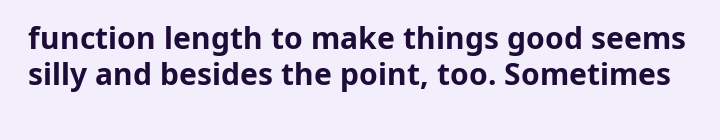function length to make things good seems silly and besides the point, too. Sometimes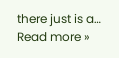there just is a… Read more »